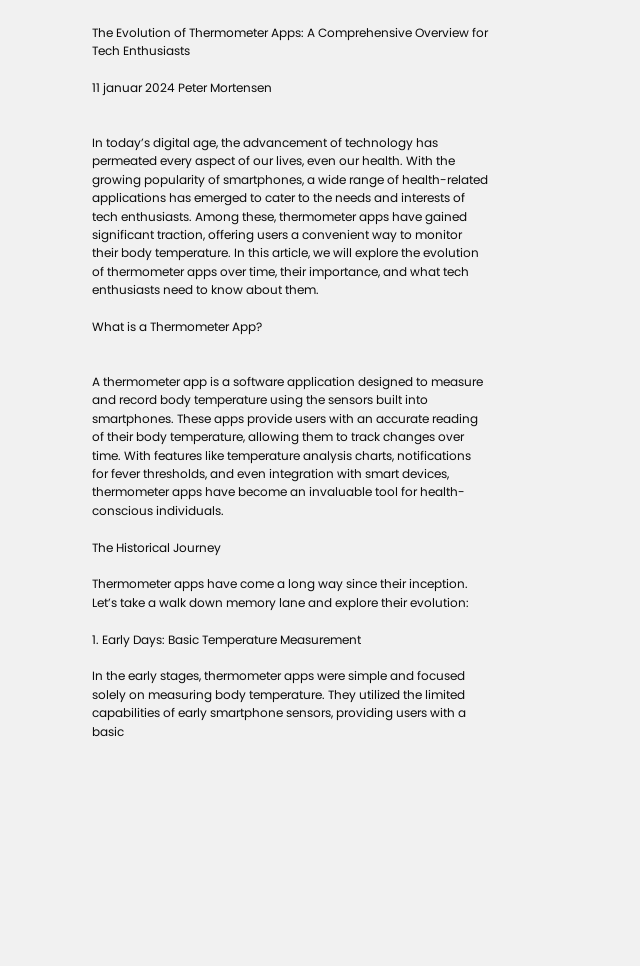The Evolution of Thermometer Apps: A Comprehensive Overview for Tech Enthusiasts

11 januar 2024 Peter Mortensen


In today’s digital age, the advancement of technology has permeated every aspect of our lives, even our health. With the growing popularity of smartphones, a wide range of health-related applications has emerged to cater to the needs and interests of tech enthusiasts. Among these, thermometer apps have gained significant traction, offering users a convenient way to monitor their body temperature. In this article, we will explore the evolution of thermometer apps over time, their importance, and what tech enthusiasts need to know about them.

What is a Thermometer App?


A thermometer app is a software application designed to measure and record body temperature using the sensors built into smartphones. These apps provide users with an accurate reading of their body temperature, allowing them to track changes over time. With features like temperature analysis charts, notifications for fever thresholds, and even integration with smart devices, thermometer apps have become an invaluable tool for health-conscious individuals.

The Historical Journey

Thermometer apps have come a long way since their inception. Let’s take a walk down memory lane and explore their evolution:

1. Early Days: Basic Temperature Measurement

In the early stages, thermometer apps were simple and focused solely on measuring body temperature. They utilized the limited capabilities of early smartphone sensors, providing users with a basic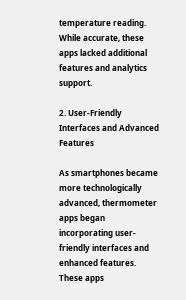temperature reading. While accurate, these apps lacked additional features and analytics support.

2. User-Friendly Interfaces and Advanced Features

As smartphones became more technologically advanced, thermometer apps began incorporating user-friendly interfaces and enhanced features. These apps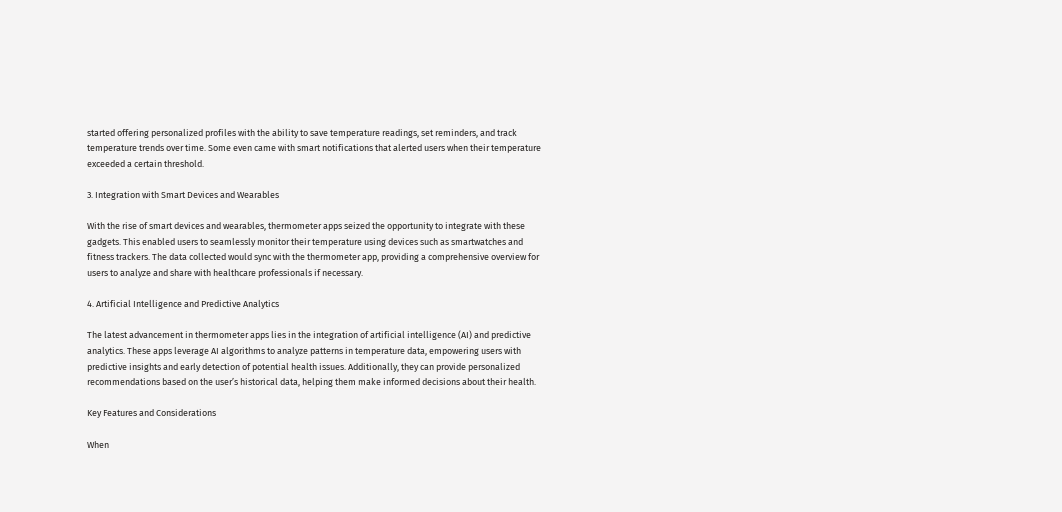started offering personalized profiles with the ability to save temperature readings, set reminders, and track temperature trends over time. Some even came with smart notifications that alerted users when their temperature exceeded a certain threshold.

3. Integration with Smart Devices and Wearables

With the rise of smart devices and wearables, thermometer apps seized the opportunity to integrate with these gadgets. This enabled users to seamlessly monitor their temperature using devices such as smartwatches and fitness trackers. The data collected would sync with the thermometer app, providing a comprehensive overview for users to analyze and share with healthcare professionals if necessary.

4. Artificial Intelligence and Predictive Analytics

The latest advancement in thermometer apps lies in the integration of artificial intelligence (AI) and predictive analytics. These apps leverage AI algorithms to analyze patterns in temperature data, empowering users with predictive insights and early detection of potential health issues. Additionally, they can provide personalized recommendations based on the user’s historical data, helping them make informed decisions about their health.

Key Features and Considerations

When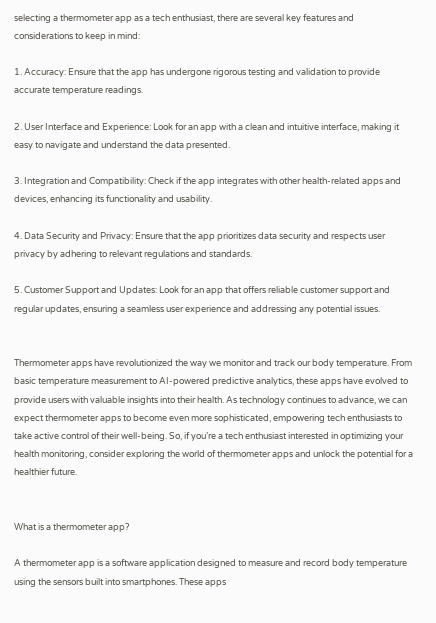selecting a thermometer app as a tech enthusiast, there are several key features and considerations to keep in mind:

1. Accuracy: Ensure that the app has undergone rigorous testing and validation to provide accurate temperature readings.

2. User Interface and Experience: Look for an app with a clean and intuitive interface, making it easy to navigate and understand the data presented.

3. Integration and Compatibility: Check if the app integrates with other health-related apps and devices, enhancing its functionality and usability.

4. Data Security and Privacy: Ensure that the app prioritizes data security and respects user privacy by adhering to relevant regulations and standards.

5. Customer Support and Updates: Look for an app that offers reliable customer support and regular updates, ensuring a seamless user experience and addressing any potential issues.


Thermometer apps have revolutionized the way we monitor and track our body temperature. From basic temperature measurement to AI-powered predictive analytics, these apps have evolved to provide users with valuable insights into their health. As technology continues to advance, we can expect thermometer apps to become even more sophisticated, empowering tech enthusiasts to take active control of their well-being. So, if you’re a tech enthusiast interested in optimizing your health monitoring, consider exploring the world of thermometer apps and unlock the potential for a healthier future.


What is a thermometer app?

A thermometer app is a software application designed to measure and record body temperature using the sensors built into smartphones. These apps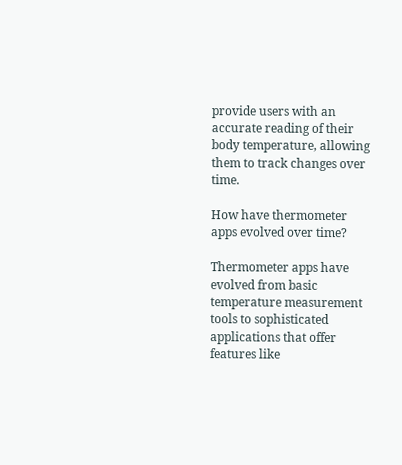provide users with an accurate reading of their body temperature, allowing them to track changes over time.

How have thermometer apps evolved over time?

Thermometer apps have evolved from basic temperature measurement tools to sophisticated applications that offer features like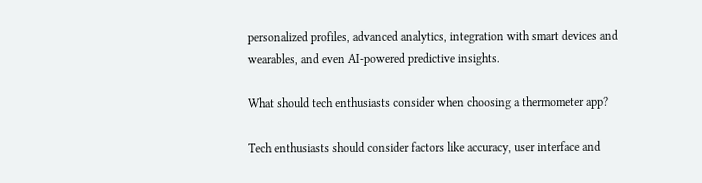personalized profiles, advanced analytics, integration with smart devices and wearables, and even AI-powered predictive insights.

What should tech enthusiasts consider when choosing a thermometer app?

Tech enthusiasts should consider factors like accuracy, user interface and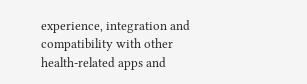experience, integration and compatibility with other health-related apps and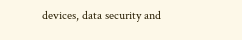devices, data security and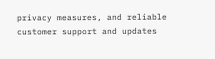privacy measures, and reliable customer support and updates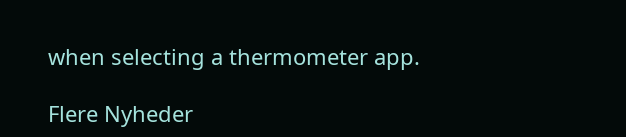when selecting a thermometer app.

Flere Nyheder